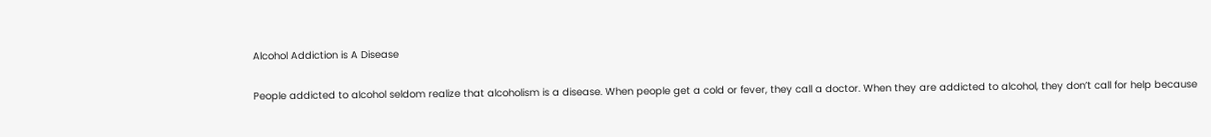Alcohol Addiction is A Disease

People addicted to alcohol seldom realize that alcoholism is a disease. When people get a cold or fever, they call a doctor. When they are addicted to alcohol, they don’t call for help because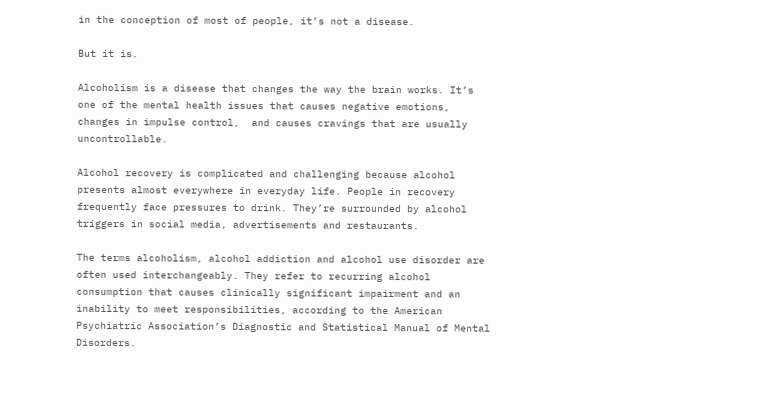in the conception of most of people, it’s not a disease.

But it is.

Alcoholism is a disease that changes the way the brain works. It’s one of the mental health issues that causes negative emotions, changes in impulse control,  and causes cravings that are usually uncontrollable.

Alcohol recovery is complicated and challenging because alcohol presents almost everywhere in everyday life. People in recovery frequently face pressures to drink. They’re surrounded by alcohol triggers in social media, advertisements and restaurants.

The terms alcoholism, alcohol addiction and alcohol use disorder are often used interchangeably. They refer to recurring alcohol consumption that causes clinically significant impairment and an inability to meet responsibilities, according to the American Psychiatric Association’s Diagnostic and Statistical Manual of Mental Disorders.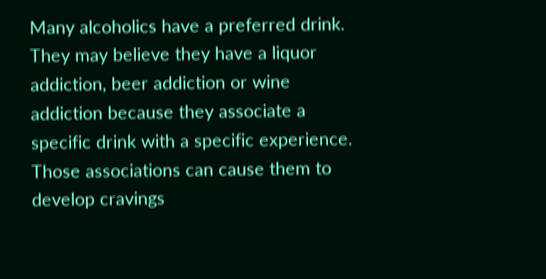Many alcoholics have a preferred drink. They may believe they have a liquor addiction, beer addiction or wine addiction because they associate a specific drink with a specific experience. Those associations can cause them to develop cravings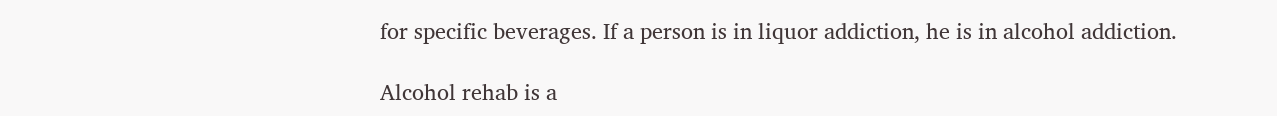for specific beverages. If a person is in liquor addiction, he is in alcohol addiction.

Alcohol rehab is a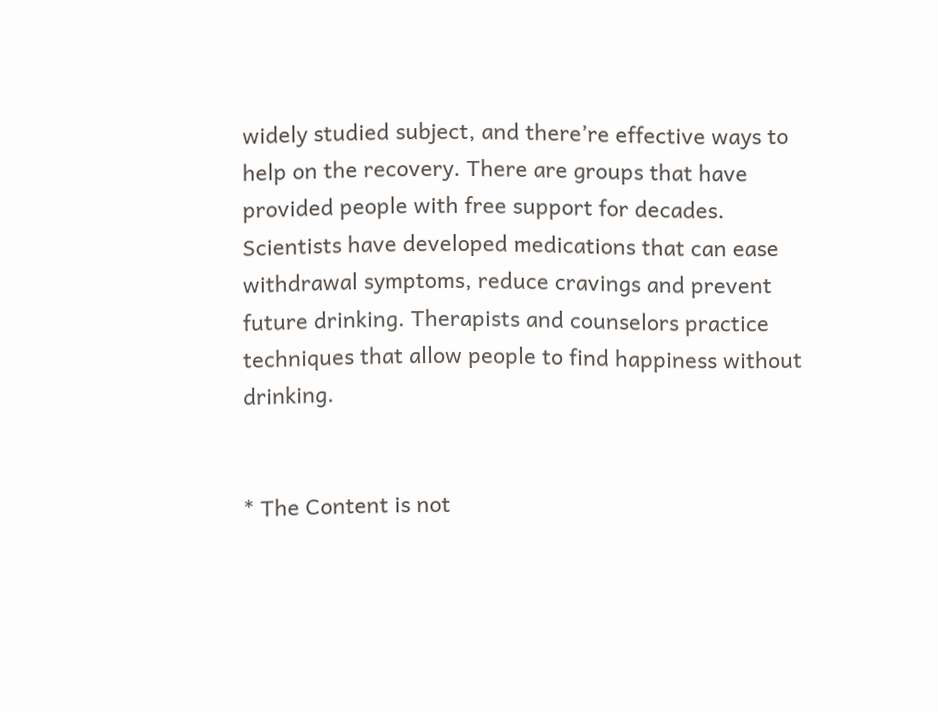widely studied subject, and there’re effective ways to help on the recovery. There are groups that have provided people with free support for decades. Scientists have developed medications that can ease withdrawal symptoms, reduce cravings and prevent future drinking. Therapists and counselors practice techniques that allow people to find happiness without drinking.


* The Content is not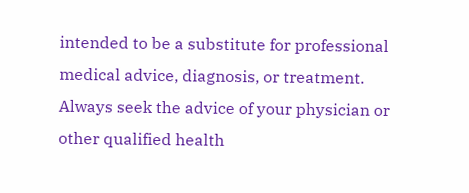intended to be a substitute for professional medical advice, diagnosis, or treatment. Always seek the advice of your physician or other qualified health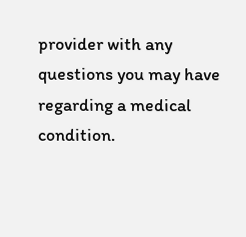provider with any questions you may have regarding a medical condition.